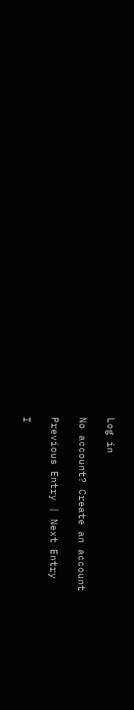Log in

No account? Create an account

Previous Entry | Next Entry

I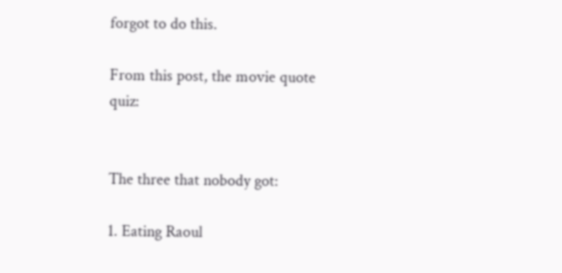forgot to do this.

From this post, the movie quote quiz:


The three that nobody got:

1. Eating Raoul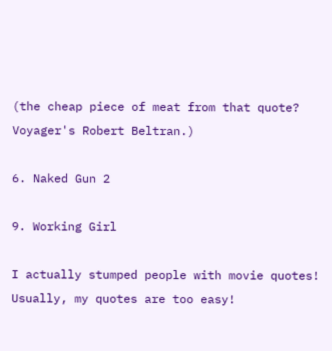(the cheap piece of meat from that quote? Voyager's Robert Beltran.)

6. Naked Gun 2

9. Working Girl

I actually stumped people with movie quotes! Usually, my quotes are too easy!